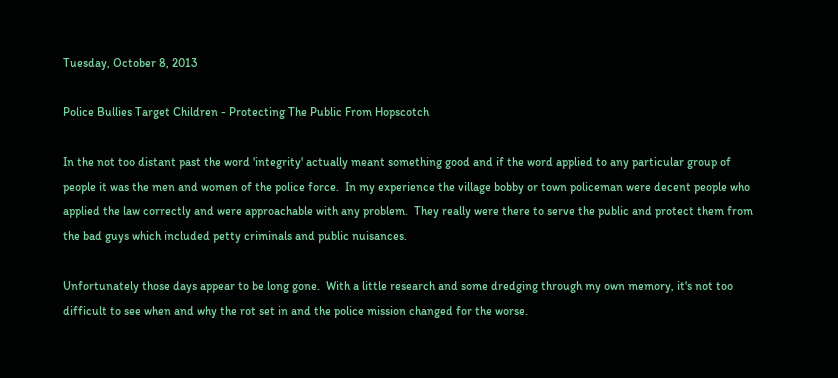Tuesday, October 8, 2013

Police Bullies Target Children - Protecting The Public From Hopscotch

In the not too distant past the word 'integrity' actually meant something good and if the word applied to any particular group of people it was the men and women of the police force.  In my experience the village bobby or town policeman were decent people who applied the law correctly and were approachable with any problem.  They really were there to serve the public and protect them from the bad guys which included petty criminals and public nuisances.

Unfortunately those days appear to be long gone.  With a little research and some dredging through my own memory, it's not too difficult to see when and why the rot set in and the police mission changed for the worse.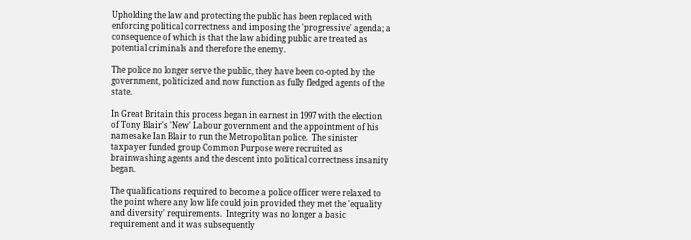Upholding the law and protecting the public has been replaced with enforcing political correctness and imposing the 'progressive' agenda; a consequence of which is that the law abiding public are treated as potential criminals and therefore the enemy.

The police no longer serve the public, they have been co-opted by the government, politicized and now function as fully fledged agents of the state.

In Great Britain this process began in earnest in 1997 with the election of Tony Blair's 'New' Labour government and the appointment of his namesake Ian Blair to run the Metropolitan police.  The sinister taxpayer funded group Common Purpose were recruited as brainwashing agents and the descent into political correctness insanity began.

The qualifications required to become a police officer were relaxed to the point where any low life could join provided they met the 'equality and diversity' requirements.  Integrity was no longer a basic requirement and it was subsequently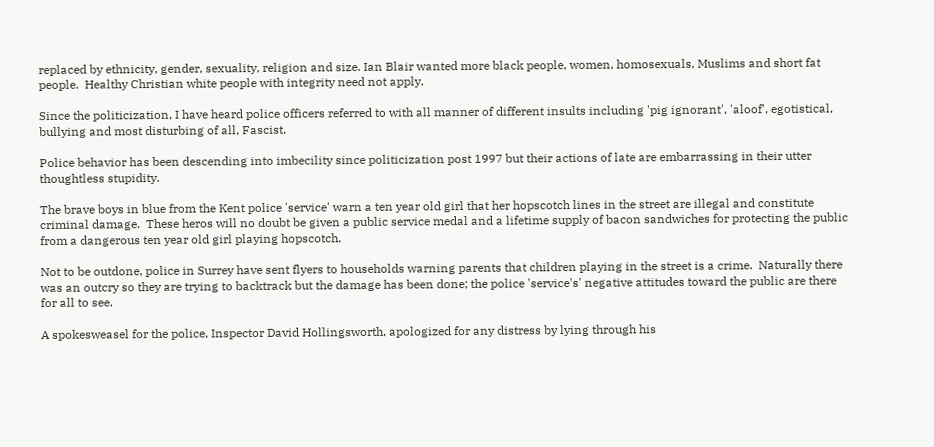replaced by ethnicity, gender, sexuality, religion and size. Ian Blair wanted more black people, women, homosexuals, Muslims and short fat people.  Healthy Christian white people with integrity need not apply.

Since the politicization, I have heard police officers referred to with all manner of different insults including 'pig ignorant', 'aloof', egotistical, bullying and most disturbing of all, Fascist.

Police behavior has been descending into imbecility since politicization post 1997 but their actions of late are embarrassing in their utter thoughtless stupidity.

The brave boys in blue from the Kent police 'service' warn a ten year old girl that her hopscotch lines in the street are illegal and constitute criminal damage.  These heros will no doubt be given a public service medal and a lifetime supply of bacon sandwiches for protecting the public from a dangerous ten year old girl playing hopscotch.

Not to be outdone, police in Surrey have sent flyers to households warning parents that children playing in the street is a crime.  Naturally there was an outcry so they are trying to backtrack but the damage has been done; the police 'service's' negative attitudes toward the public are there for all to see.

A spokesweasel for the police, Inspector David Hollingsworth, apologized for any distress by lying through his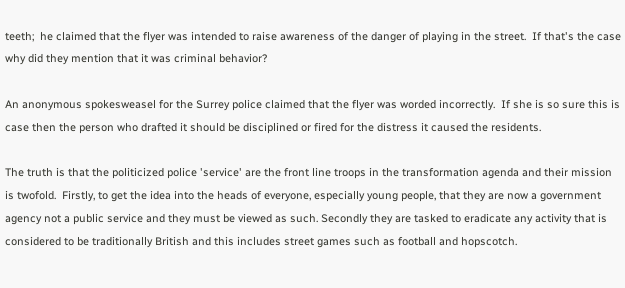teeth;  he claimed that the flyer was intended to raise awareness of the danger of playing in the street.  If that's the case why did they mention that it was criminal behavior?

An anonymous spokesweasel for the Surrey police claimed that the flyer was worded incorrectly.  If she is so sure this is case then the person who drafted it should be disciplined or fired for the distress it caused the residents.

The truth is that the politicized police 'service' are the front line troops in the transformation agenda and their mission is twofold.  Firstly, to get the idea into the heads of everyone, especially young people, that they are now a government agency not a public service and they must be viewed as such. Secondly they are tasked to eradicate any activity that is considered to be traditionally British and this includes street games such as football and hopscotch.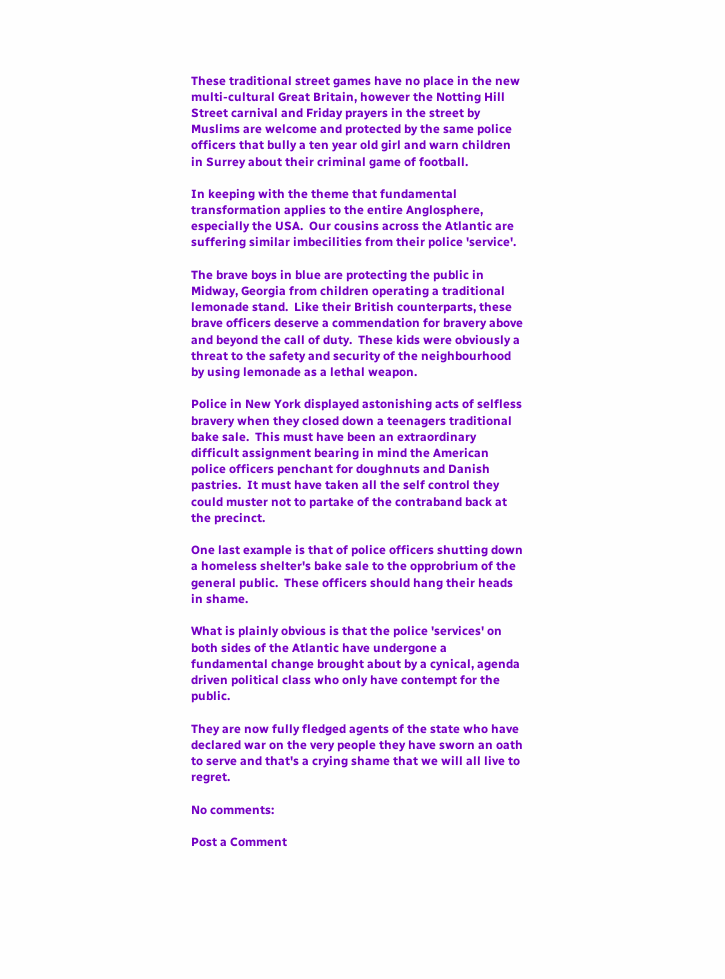These traditional street games have no place in the new multi-cultural Great Britain, however the Notting Hill Street carnival and Friday prayers in the street by Muslims are welcome and protected by the same police officers that bully a ten year old girl and warn children in Surrey about their criminal game of football.

In keeping with the theme that fundamental transformation applies to the entire Anglosphere, especially the USA.  Our cousins across the Atlantic are suffering similar imbecilities from their police 'service'.

The brave boys in blue are protecting the public in Midway, Georgia from children operating a traditional lemonade stand.  Like their British counterparts, these brave officers deserve a commendation for bravery above and beyond the call of duty.  These kids were obviously a threat to the safety and security of the neighbourhood by using lemonade as a lethal weapon.

Police in New York displayed astonishing acts of selfless bravery when they closed down a teenagers traditional bake sale.  This must have been an extraordinary difficult assignment bearing in mind the American police officers penchant for doughnuts and Danish pastries.  It must have taken all the self control they could muster not to partake of the contraband back at the precinct.

One last example is that of police officers shutting down a homeless shelter's bake sale to the opprobrium of the general public.  These officers should hang their heads in shame.

What is plainly obvious is that the police 'services' on both sides of the Atlantic have undergone a fundamental change brought about by a cynical, agenda driven political class who only have contempt for the public.

They are now fully fledged agents of the state who have declared war on the very people they have sworn an oath to serve and that's a crying shame that we will all live to regret.

No comments:

Post a Comment